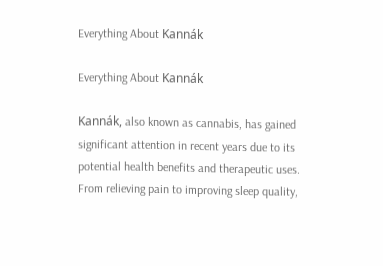Everything About Kannák

Everything About Kannák

Kannák, also known as cannabis, has gained significant attention in recent years due to its potential health benefits and therapeutic uses. From relieving pain to improving sleep quality,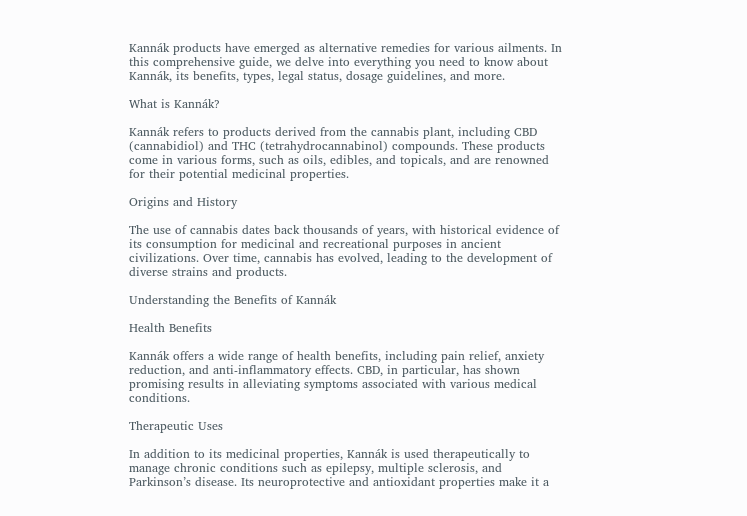Kannák products have emerged as alternative remedies for various ailments. In this comprehensive guide, we delve into everything you need to know about Kannák, its benefits, types, legal status, dosage guidelines, and more.

What is Kannák?

Kannák refers to products derived from the cannabis plant, including CBD (cannabidiol) and THC (tetrahydrocannabinol) compounds. These products come in various forms, such as oils, edibles, and topicals, and are renowned for their potential medicinal properties.

Origins and History

The use of cannabis dates back thousands of years, with historical evidence of its consumption for medicinal and recreational purposes in ancient civilizations. Over time, cannabis has evolved, leading to the development of diverse strains and products.

Understanding the Benefits of Kannák

Health Benefits

Kannák offers a wide range of health benefits, including pain relief, anxiety reduction, and anti-inflammatory effects. CBD, in particular, has shown promising results in alleviating symptoms associated with various medical conditions.

Therapeutic Uses

In addition to its medicinal properties, Kannák is used therapeutically to manage chronic conditions such as epilepsy, multiple sclerosis, and Parkinson’s disease. Its neuroprotective and antioxidant properties make it a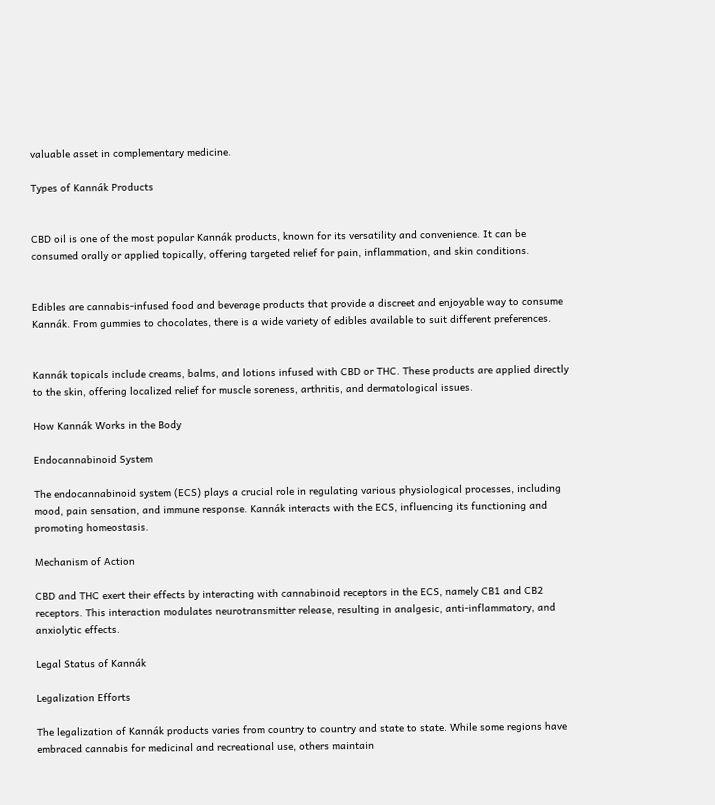valuable asset in complementary medicine.

Types of Kannák Products


CBD oil is one of the most popular Kannák products, known for its versatility and convenience. It can be consumed orally or applied topically, offering targeted relief for pain, inflammation, and skin conditions.


Edibles are cannabis-infused food and beverage products that provide a discreet and enjoyable way to consume Kannák. From gummies to chocolates, there is a wide variety of edibles available to suit different preferences.


Kannák topicals include creams, balms, and lotions infused with CBD or THC. These products are applied directly to the skin, offering localized relief for muscle soreness, arthritis, and dermatological issues.

How Kannák Works in the Body

Endocannabinoid System

The endocannabinoid system (ECS) plays a crucial role in regulating various physiological processes, including mood, pain sensation, and immune response. Kannák interacts with the ECS, influencing its functioning and promoting homeostasis.

Mechanism of Action

CBD and THC exert their effects by interacting with cannabinoid receptors in the ECS, namely CB1 and CB2 receptors. This interaction modulates neurotransmitter release, resulting in analgesic, anti-inflammatory, and anxiolytic effects.

Legal Status of Kannák

Legalization Efforts

The legalization of Kannák products varies from country to country and state to state. While some regions have embraced cannabis for medicinal and recreational use, others maintain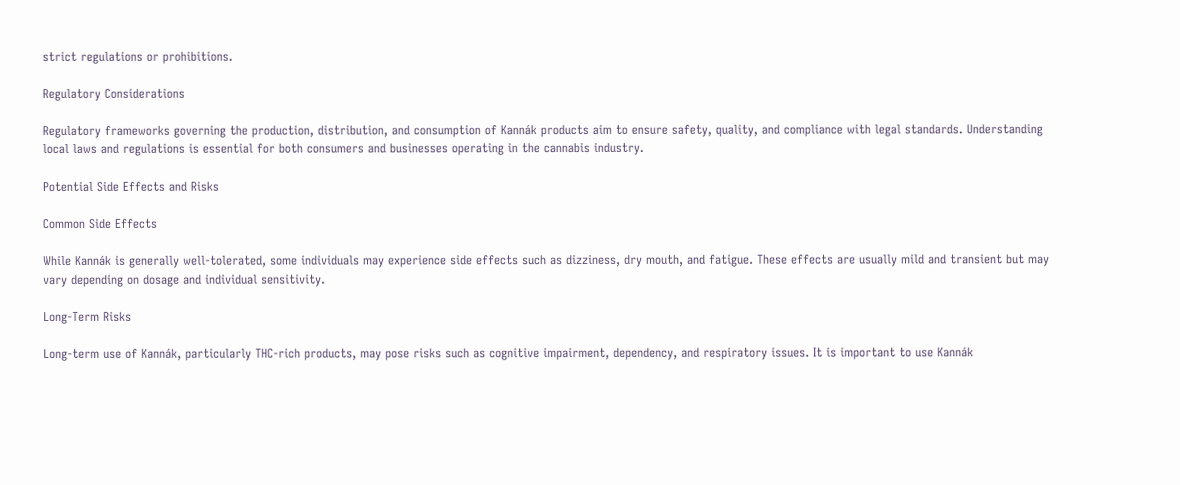strict regulations or prohibitions.

Regulatory Considerations

Regulatory frameworks governing the production, distribution, and consumption of Kannák products aim to ensure safety, quality, and compliance with legal standards. Understanding local laws and regulations is essential for both consumers and businesses operating in the cannabis industry.

Potential Side Effects and Risks

Common Side Effects

While Kannák is generally well-tolerated, some individuals may experience side effects such as dizziness, dry mouth, and fatigue. These effects are usually mild and transient but may vary depending on dosage and individual sensitivity.

Long-Term Risks

Long-term use of Kannák, particularly THC-rich products, may pose risks such as cognitive impairment, dependency, and respiratory issues. It is important to use Kannák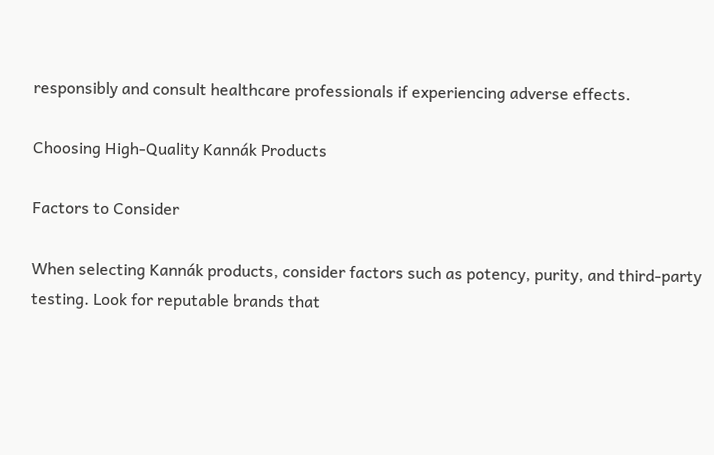responsibly and consult healthcare professionals if experiencing adverse effects.

Choosing High-Quality Kannák Products

Factors to Consider

When selecting Kannák products, consider factors such as potency, purity, and third-party testing. Look for reputable brands that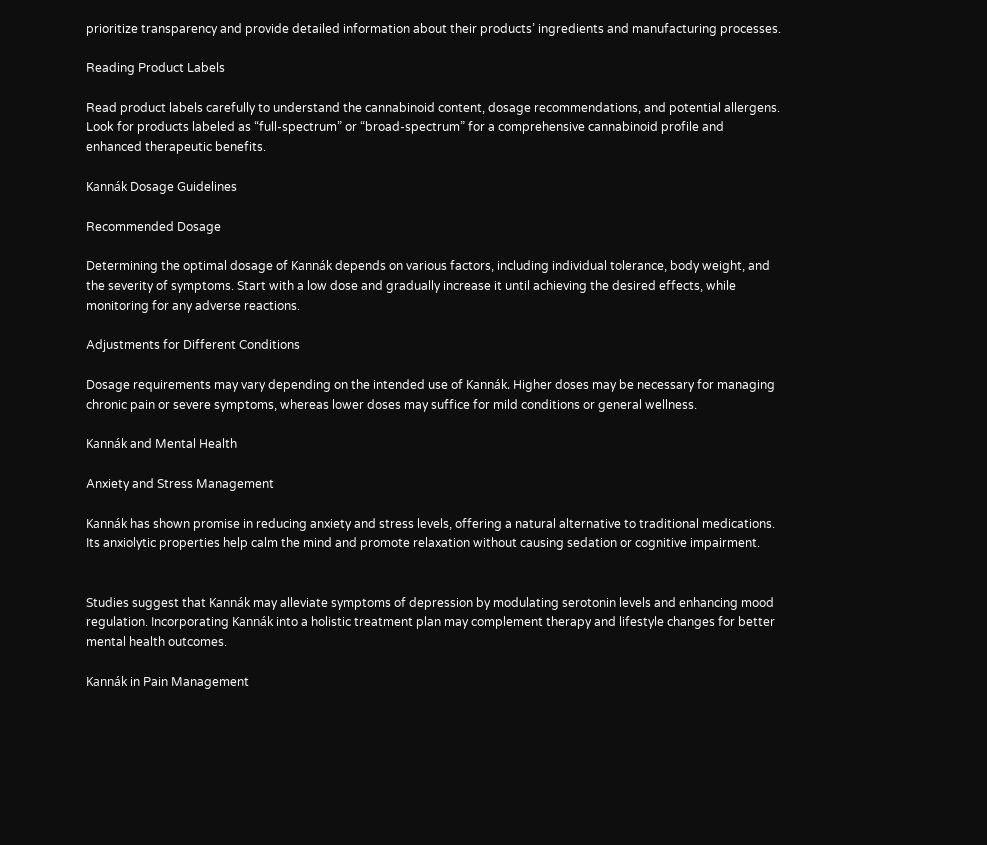prioritize transparency and provide detailed information about their products’ ingredients and manufacturing processes.

Reading Product Labels

Read product labels carefully to understand the cannabinoid content, dosage recommendations, and potential allergens. Look for products labeled as “full-spectrum” or “broad-spectrum” for a comprehensive cannabinoid profile and enhanced therapeutic benefits.

Kannák Dosage Guidelines

Recommended Dosage

Determining the optimal dosage of Kannák depends on various factors, including individual tolerance, body weight, and the severity of symptoms. Start with a low dose and gradually increase it until achieving the desired effects, while monitoring for any adverse reactions.

Adjustments for Different Conditions

Dosage requirements may vary depending on the intended use of Kannák. Higher doses may be necessary for managing chronic pain or severe symptoms, whereas lower doses may suffice for mild conditions or general wellness.

Kannák and Mental Health

Anxiety and Stress Management

Kannák has shown promise in reducing anxiety and stress levels, offering a natural alternative to traditional medications. Its anxiolytic properties help calm the mind and promote relaxation without causing sedation or cognitive impairment.


Studies suggest that Kannák may alleviate symptoms of depression by modulating serotonin levels and enhancing mood regulation. Incorporating Kannák into a holistic treatment plan may complement therapy and lifestyle changes for better mental health outcomes.

Kannák in Pain Management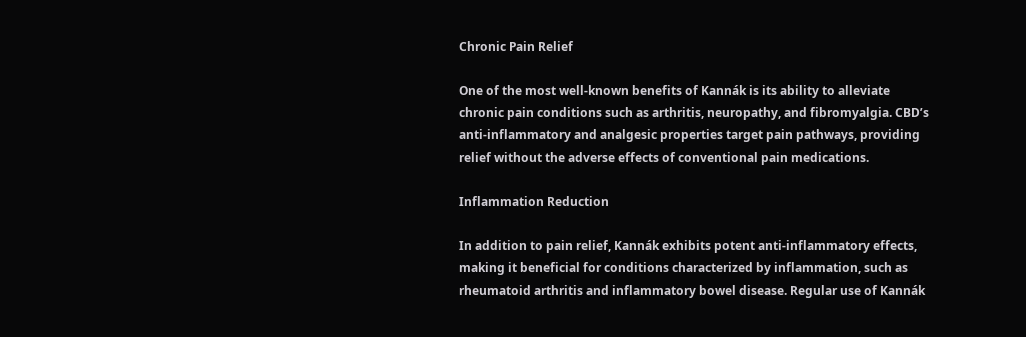Chronic Pain Relief

One of the most well-known benefits of Kannák is its ability to alleviate chronic pain conditions such as arthritis, neuropathy, and fibromyalgia. CBD’s anti-inflammatory and analgesic properties target pain pathways, providing relief without the adverse effects of conventional pain medications.

Inflammation Reduction

In addition to pain relief, Kannák exhibits potent anti-inflammatory effects, making it beneficial for conditions characterized by inflammation, such as rheumatoid arthritis and inflammatory bowel disease. Regular use of Kannák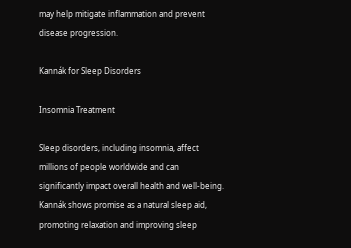may help mitigate inflammation and prevent disease progression.

Kannák for Sleep Disorders

Insomnia Treatment

Sleep disorders, including insomnia, affect millions of people worldwide and can significantly impact overall health and well-being. Kannák shows promise as a natural sleep aid, promoting relaxation and improving sleep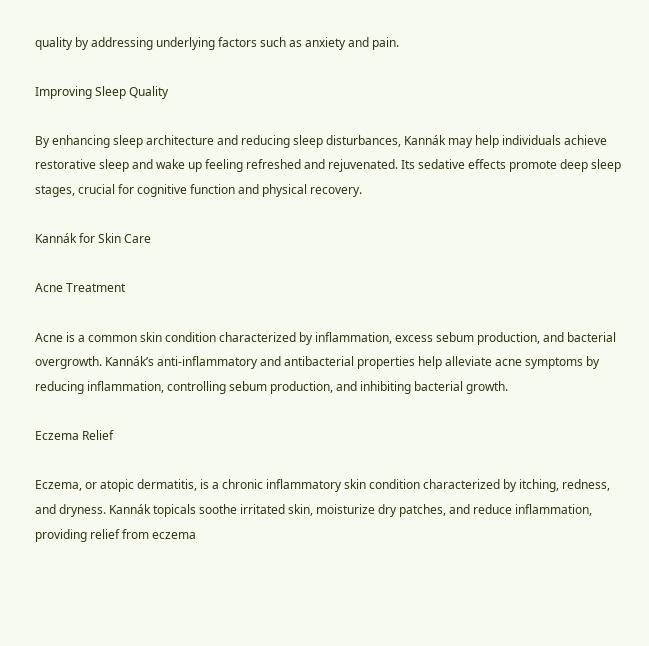quality by addressing underlying factors such as anxiety and pain.

Improving Sleep Quality

By enhancing sleep architecture and reducing sleep disturbances, Kannák may help individuals achieve restorative sleep and wake up feeling refreshed and rejuvenated. Its sedative effects promote deep sleep stages, crucial for cognitive function and physical recovery.

Kannák for Skin Care

Acne Treatment

Acne is a common skin condition characterized by inflammation, excess sebum production, and bacterial overgrowth. Kannák’s anti-inflammatory and antibacterial properties help alleviate acne symptoms by reducing inflammation, controlling sebum production, and inhibiting bacterial growth.

Eczema Relief

Eczema, or atopic dermatitis, is a chronic inflammatory skin condition characterized by itching, redness, and dryness. Kannák topicals soothe irritated skin, moisturize dry patches, and reduce inflammation, providing relief from eczema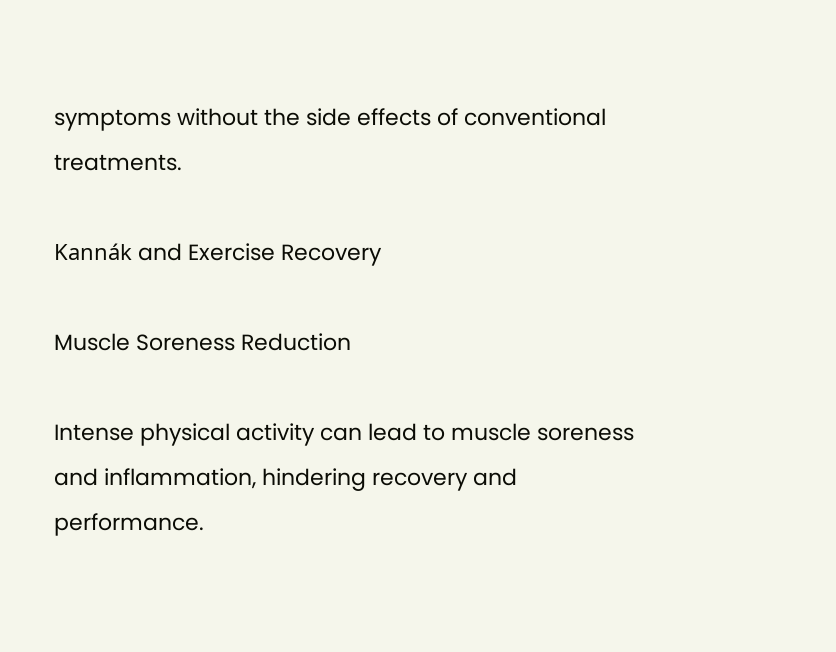symptoms without the side effects of conventional treatments.

Kannák and Exercise Recovery

Muscle Soreness Reduction

Intense physical activity can lead to muscle soreness and inflammation, hindering recovery and performance.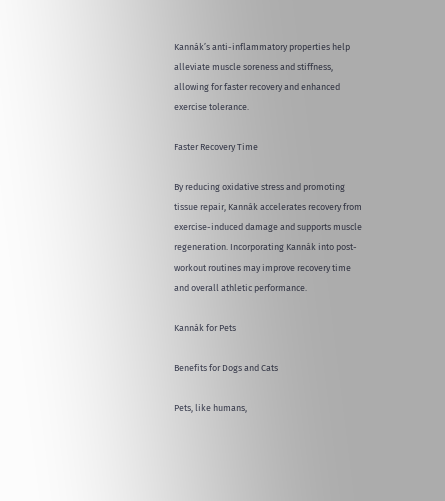Kannák’s anti-inflammatory properties help alleviate muscle soreness and stiffness, allowing for faster recovery and enhanced exercise tolerance.

Faster Recovery Time

By reducing oxidative stress and promoting tissue repair, Kannák accelerates recovery from exercise-induced damage and supports muscle regeneration. Incorporating Kannák into post-workout routines may improve recovery time and overall athletic performance.

Kannák for Pets

Benefits for Dogs and Cats

Pets, like humans,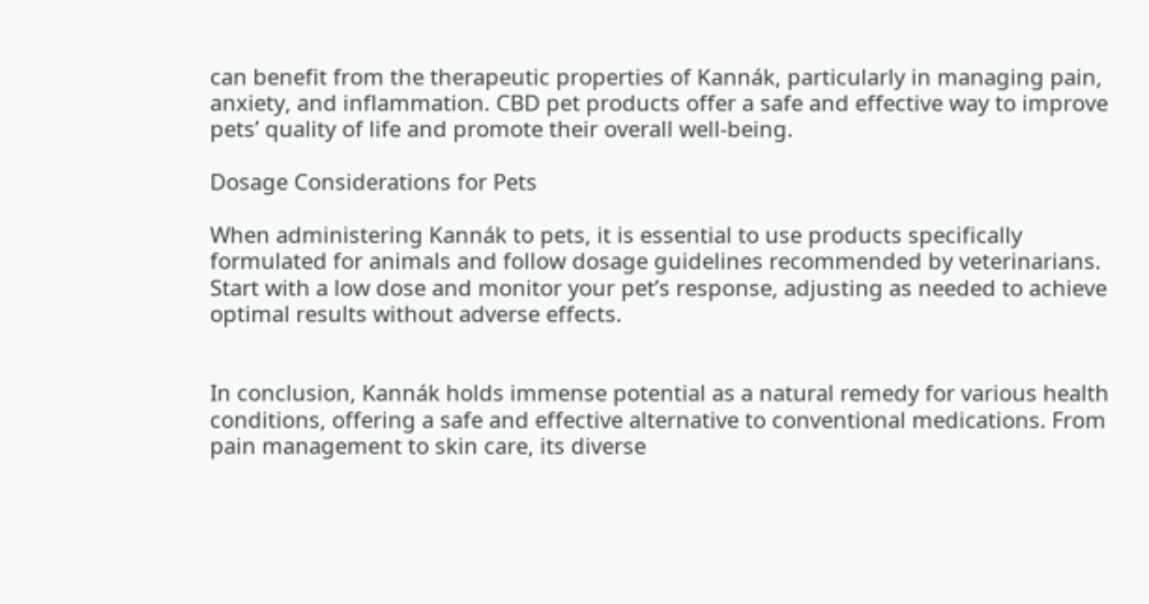can benefit from the therapeutic properties of Kannák, particularly in managing pain, anxiety, and inflammation. CBD pet products offer a safe and effective way to improve pets’ quality of life and promote their overall well-being.

Dosage Considerations for Pets

When administering Kannák to pets, it is essential to use products specifically formulated for animals and follow dosage guidelines recommended by veterinarians. Start with a low dose and monitor your pet’s response, adjusting as needed to achieve optimal results without adverse effects.


In conclusion, Kannák holds immense potential as a natural remedy for various health conditions, offering a safe and effective alternative to conventional medications. From pain management to skin care, its diverse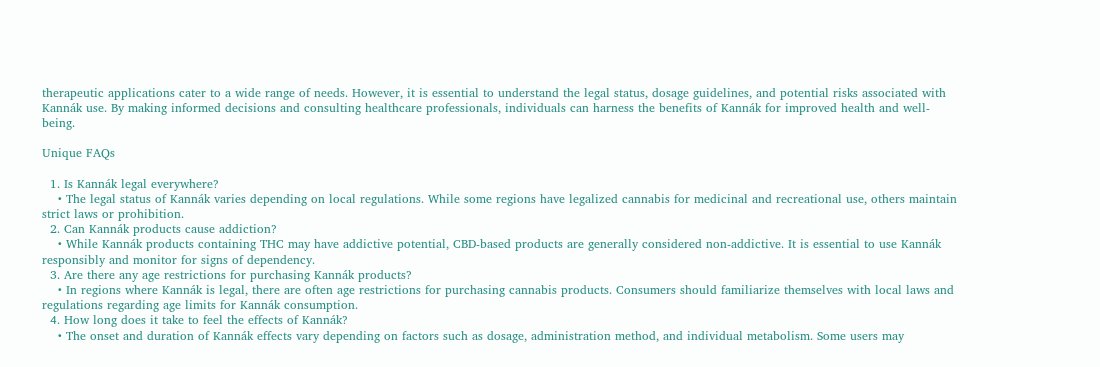therapeutic applications cater to a wide range of needs. However, it is essential to understand the legal status, dosage guidelines, and potential risks associated with Kannák use. By making informed decisions and consulting healthcare professionals, individuals can harness the benefits of Kannák for improved health and well-being.

Unique FAQs

  1. Is Kannák legal everywhere?
    • The legal status of Kannák varies depending on local regulations. While some regions have legalized cannabis for medicinal and recreational use, others maintain strict laws or prohibition.
  2. Can Kannák products cause addiction?
    • While Kannák products containing THC may have addictive potential, CBD-based products are generally considered non-addictive. It is essential to use Kannák responsibly and monitor for signs of dependency.
  3. Are there any age restrictions for purchasing Kannák products?
    • In regions where Kannák is legal, there are often age restrictions for purchasing cannabis products. Consumers should familiarize themselves with local laws and regulations regarding age limits for Kannák consumption.
  4. How long does it take to feel the effects of Kannák?
    • The onset and duration of Kannák effects vary depending on factors such as dosage, administration method, and individual metabolism. Some users may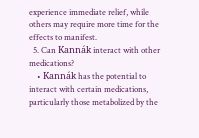experience immediate relief, while others may require more time for the effects to manifest.
  5. Can Kannák interact with other medications?
    • Kannák has the potential to interact with certain medications, particularly those metabolized by the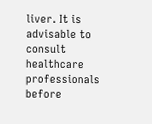liver. It is advisable to consult healthcare professionals before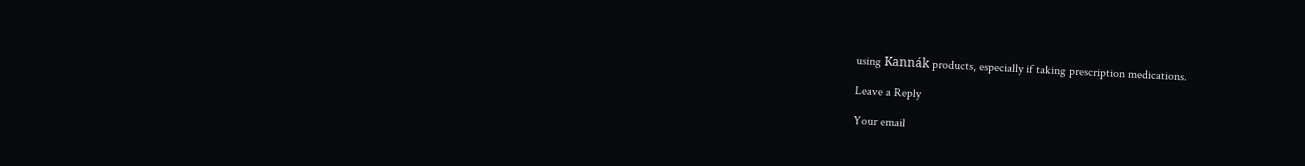using Kannák products, especially if taking prescription medications.

Leave a Reply

Your email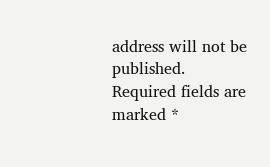address will not be published. Required fields are marked *